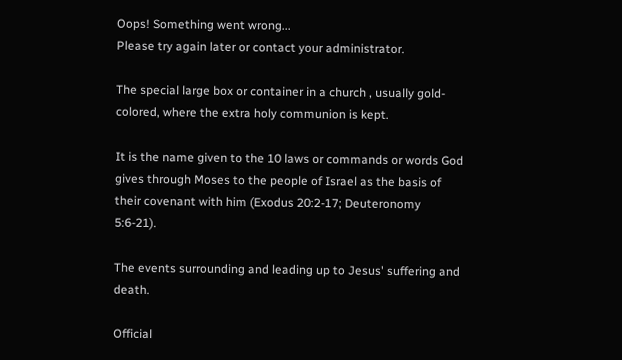Oops! Something went wrong...
Please try again later or contact your administrator.

The special large box or container in a church , usually gold-colored, where the extra holy communion is kept.

It is the name given to the 10 laws or commands or words God gives through Moses to the people of Israel as the basis of their covenant with him (Exodus 20:2-17; Deuteronomy 5:6-21).

The events surrounding and leading up to Jesus' suffering and death.

Official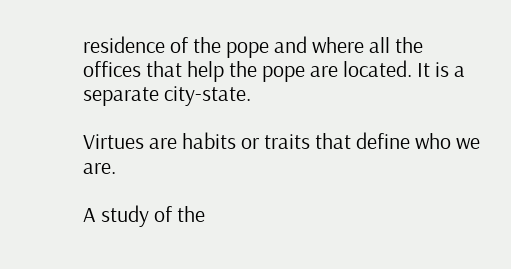residence of the pope and where all the offices that help the pope are located. It is a separate city-state.

Virtues are habits or traits that define who we are.

A study of the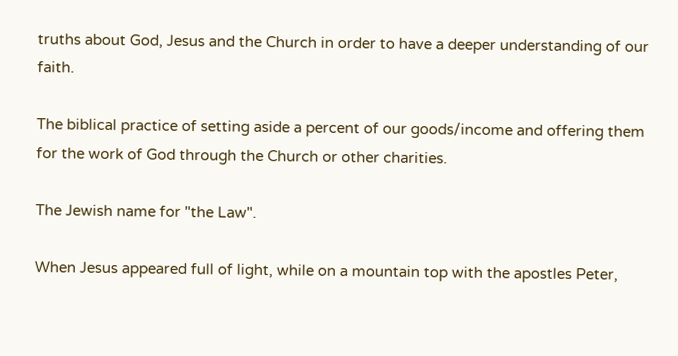truths about God, Jesus and the Church in order to have a deeper understanding of our faith.

The biblical practice of setting aside a percent of our goods/income and offering them for the work of God through the Church or other charities.

The Jewish name for "the Law".

When Jesus appeared full of light, while on a mountain top with the apostles Peter,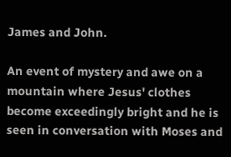James and John.

An event of mystery and awe on a mountain where Jesus' clothes become exceedingly bright and he is seen in conversation with Moses and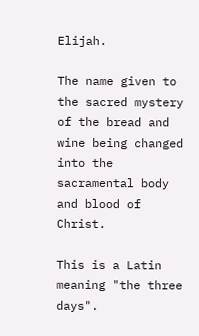Elijah.

The name given to the sacred mystery of the bread and wine being changed into the sacramental body and blood of Christ.

This is a Latin meaning "the three days".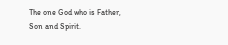The one God who is Father, Son and Spirit.